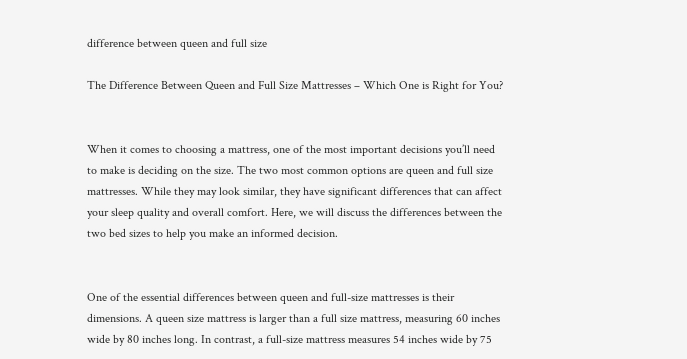difference between queen and full size

The Difference Between Queen and Full Size Mattresses – Which One is Right for You?


When it comes to choosing a mattress, one of the most important decisions you’ll need to make is deciding on the size. The two most common options are queen and full size mattresses. While they may look similar, they have significant differences that can affect your sleep quality and overall comfort. Here, we will discuss the differences between the two bed sizes to help you make an informed decision.


One of the essential differences between queen and full-size mattresses is their dimensions. A queen size mattress is larger than a full size mattress, measuring 60 inches wide by 80 inches long. In contrast, a full-size mattress measures 54 inches wide by 75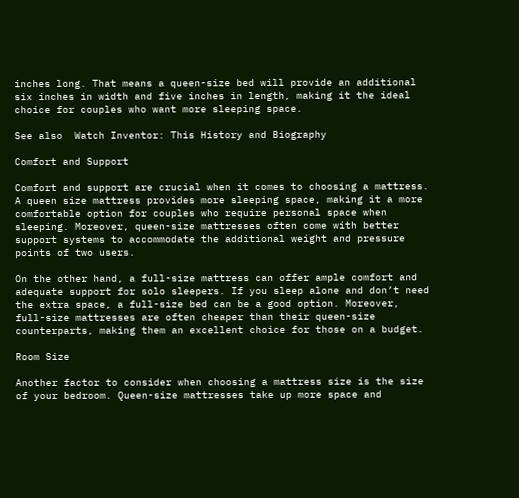inches long. That means a queen-size bed will provide an additional six inches in width and five inches in length, making it the ideal choice for couples who want more sleeping space.

See also  Watch Inventor: This History and Biography

Comfort and Support

Comfort and support are crucial when it comes to choosing a mattress. A queen size mattress provides more sleeping space, making it a more comfortable option for couples who require personal space when sleeping. Moreover, queen-size mattresses often come with better support systems to accommodate the additional weight and pressure points of two users.

On the other hand, a full-size mattress can offer ample comfort and adequate support for solo sleepers. If you sleep alone and don’t need the extra space, a full-size bed can be a good option. Moreover, full-size mattresses are often cheaper than their queen-size counterparts, making them an excellent choice for those on a budget.

Room Size

Another factor to consider when choosing a mattress size is the size of your bedroom. Queen-size mattresses take up more space and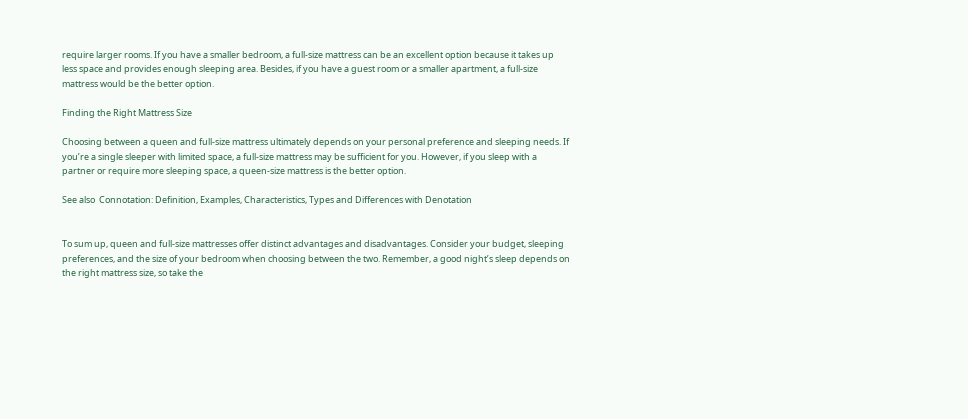require larger rooms. If you have a smaller bedroom, a full-size mattress can be an excellent option because it takes up less space and provides enough sleeping area. Besides, if you have a guest room or a smaller apartment, a full-size mattress would be the better option.

Finding the Right Mattress Size

Choosing between a queen and full-size mattress ultimately depends on your personal preference and sleeping needs. If you’re a single sleeper with limited space, a full-size mattress may be sufficient for you. However, if you sleep with a partner or require more sleeping space, a queen-size mattress is the better option.

See also  Connotation: Definition, Examples, Characteristics, Types and Differences with Denotation


To sum up, queen and full-size mattresses offer distinct advantages and disadvantages. Consider your budget, sleeping preferences, and the size of your bedroom when choosing between the two. Remember, a good night’s sleep depends on the right mattress size, so take the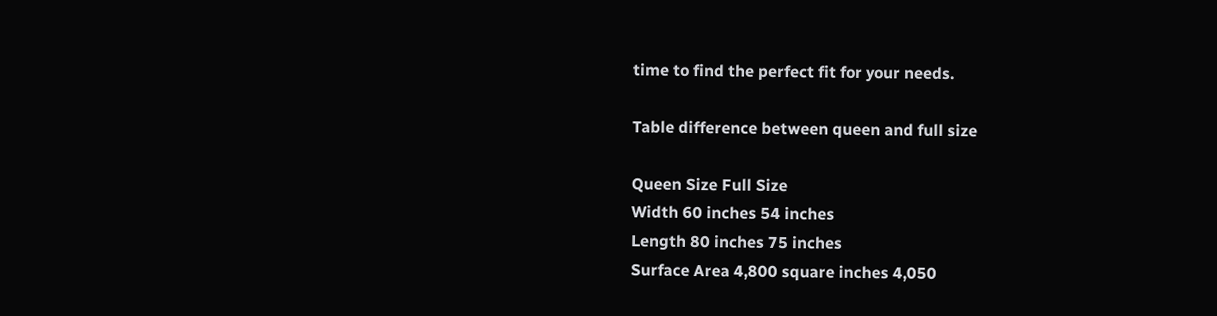time to find the perfect fit for your needs.

Table difference between queen and full size

Queen Size Full Size
Width 60 inches 54 inches
Length 80 inches 75 inches
Surface Area 4,800 square inches 4,050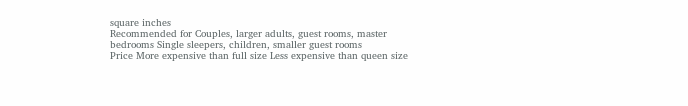square inches
Recommended for Couples, larger adults, guest rooms, master bedrooms Single sleepers, children, smaller guest rooms
Price More expensive than full size Less expensive than queen size